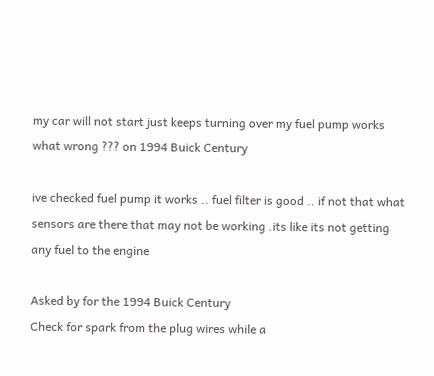my car will not start just keeps turning over my fuel pump works what wrong ??? on 1994 Buick Century

ive checked fuel pump it works .. fuel filter is good .. if not that what sensors are there that may not be working .its like its not getting any fuel to the engine

Asked by for the 1994 Buick Century
Check for spark from the plug wires while a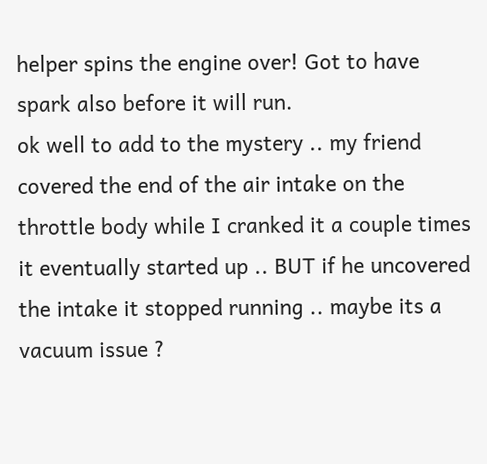helper spins the engine over! Got to have spark also before it will run.
ok well to add to the mystery .. my friend covered the end of the air intake on the throttle body while I cranked it a couple times it eventually started up .. BUT if he uncovered the intake it stopped running .. maybe its a vacuum issue ?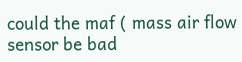could the maf ( mass air flow sensor be bad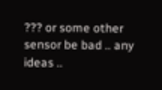??? or some other sensor be bad .. any ideas ..